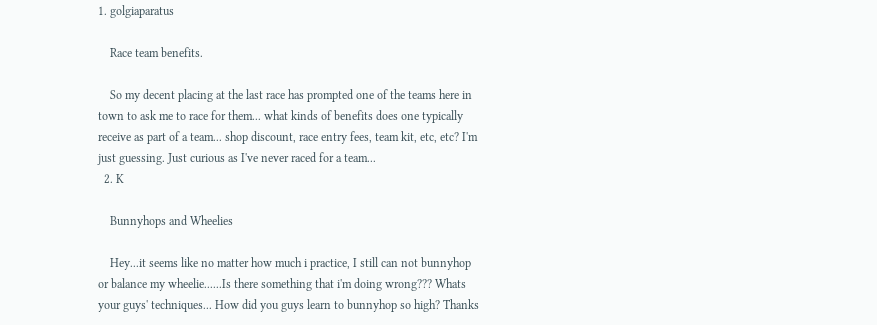1. golgiaparatus

    Race team benefits.

    So my decent placing at the last race has prompted one of the teams here in town to ask me to race for them... what kinds of benefits does one typically receive as part of a team... shop discount, race entry fees, team kit, etc, etc? I'm just guessing. Just curious as I've never raced for a team...
  2. K

    Bunnyhops and Wheelies

    Hey...it seems like no matter how much i practice, I still can not bunnyhop or balance my wheelie......Is there something that i'm doing wrong??? Whats your guys' techniques... How did you guys learn to bunnyhop so high? Thanks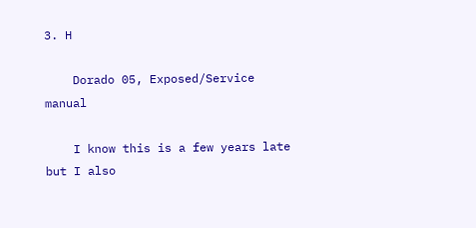3. H

    Dorado 05, Exposed/Service manual

    I know this is a few years late but I also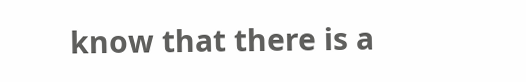know that there is a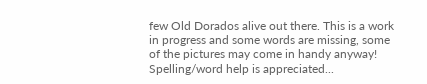few Old Dorados alive out there. This is a work in progress and some words are missing, some of the pictures may come in handy anyway! Spelling/word help is appreciated...